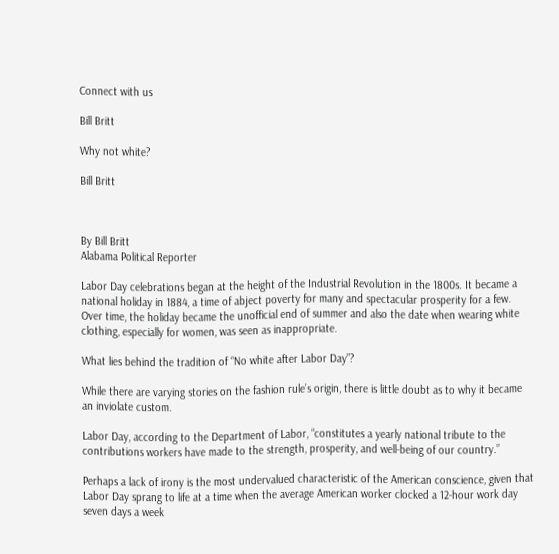Connect with us

Bill Britt

Why not white?

Bill Britt



By Bill Britt
Alabama Political Reporter

Labor Day celebrations began at the height of the Industrial Revolution in the 1800s. It became a national holiday in 1884, a time of abject poverty for many and spectacular prosperity for a few. Over time, the holiday became the unofficial end of summer and also the date when wearing white clothing, especially for women, was seen as inappropriate.

What lies behind the tradition of “No white after Labor Day”?

While there are varying stories on the fashion rule’s origin, there is little doubt as to why it became an inviolate custom.

Labor Day, according to the Department of Labor, “constitutes a yearly national tribute to the contributions workers have made to the strength, prosperity, and well-being of our country.”

Perhaps a lack of irony is the most undervalued characteristic of the American conscience, given that Labor Day sprang to life at a time when the average American worker clocked a 12-hour work day seven days a week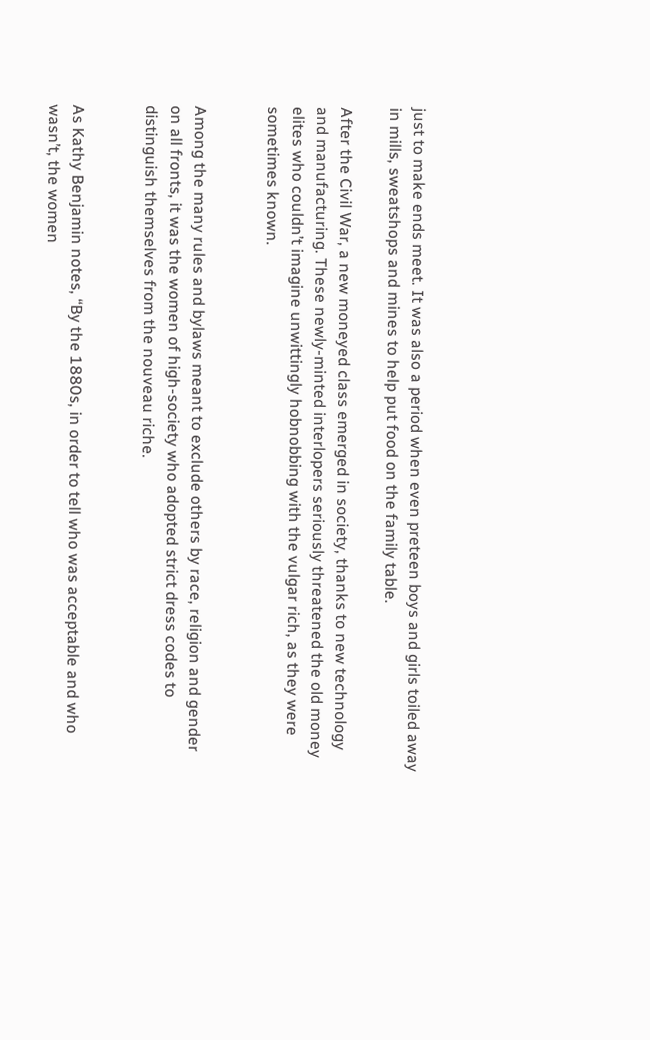just to make ends meet. It was also a period when even preteen boys and girls toiled away in mills, sweatshops and mines to help put food on the family table.

After the Civil War, a new moneyed class emerged in society, thanks to new technology and manufacturing. These newly-minted interlopers seriously threatened the old money elites who couldn’t imagine unwittingly hobnobbing with the vulgar rich, as they were sometimes known.


Among the many rules and bylaws meant to exclude others by race, religion and gender on all fronts, it was the women of high-society who adopted strict dress codes to distinguish themselves from the nouveau riche.


As Kathy Benjamin notes, “By the 1880s, in order to tell who was acceptable and who wasn’t, the women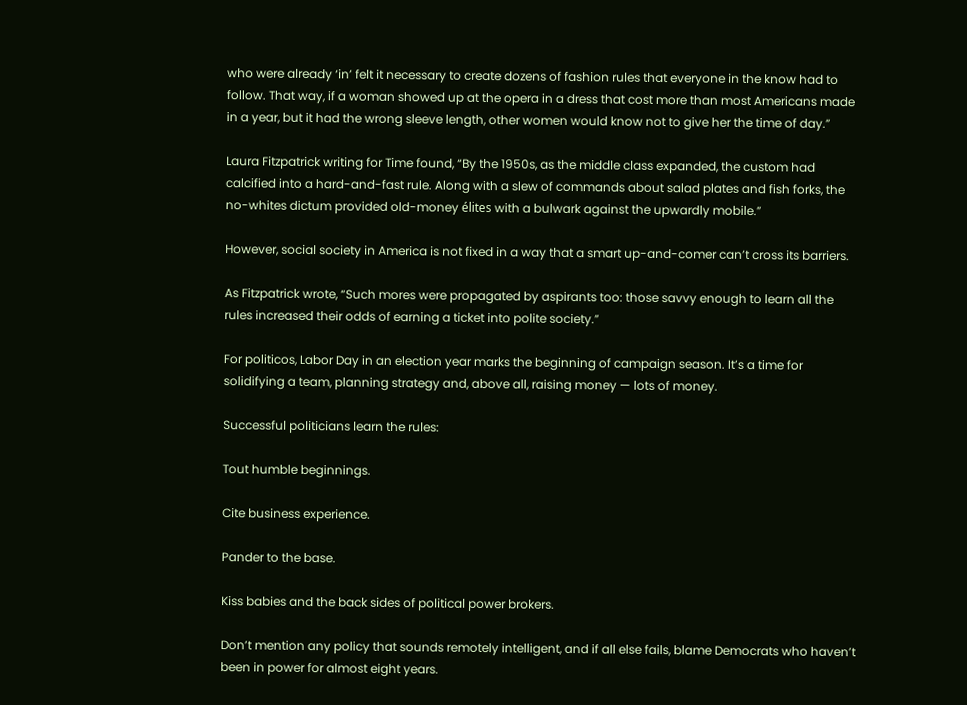who were already ‘in’ felt it necessary to create dozens of fashion rules that everyone in the know had to follow. That way, if a woman showed up at the opera in a dress that cost more than most Americans made in a year, but it had the wrong sleeve length, other women would know not to give her the time of day.”

Laura Fitzpatrick writing for Time found, “By the 1950s, as the middle class expanded, the custom had calcified into a hard-and-fast rule. Along with a slew of commands about salad plates and fish forks, the no-whites dictum provided old-money élites with a bulwark against the upwardly mobile.”

However, social society in America is not fixed in a way that a smart up-and-comer can’t cross its barriers.

As Fitzpatrick wrote, “Such mores were propagated by aspirants too: those savvy enough to learn all the rules increased their odds of earning a ticket into polite society.”

For politicos, Labor Day in an election year marks the beginning of campaign season. It’s a time for solidifying a team, planning strategy and, above all, raising money — lots of money.

Successful politicians learn the rules:

Tout humble beginnings.

Cite business experience.

Pander to the base.

Kiss babies and the back sides of political power brokers.

Don’t mention any policy that sounds remotely intelligent, and if all else fails, blame Democrats who haven’t been in power for almost eight years.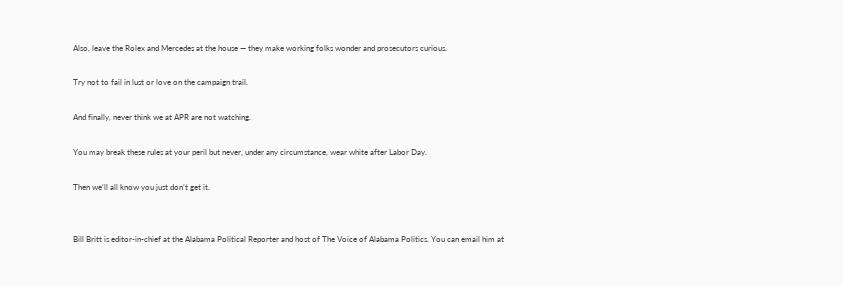Also, leave the Rolex and Mercedes at the house — they make working folks wonder and prosecutors curious.

Try not to fail in lust or love on the campaign trail.

And finally, never think we at APR are not watching.

You may break these rules at your peril but never, under any circumstance, wear white after Labor Day.

Then we’ll all know you just don’t get it.


Bill Britt is editor-in-chief at the Alabama Political Reporter and host of The Voice of Alabama Politics. You can email him at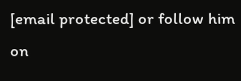[email protected] or follow him on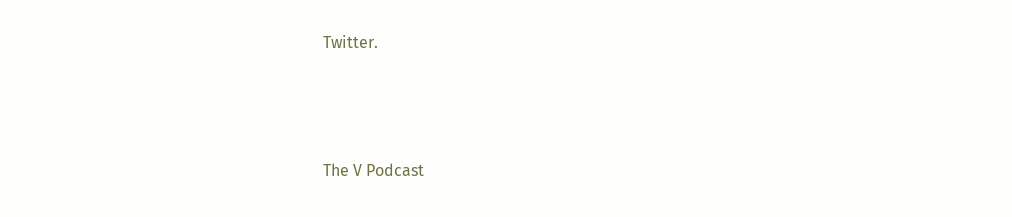Twitter.




The V Podcast